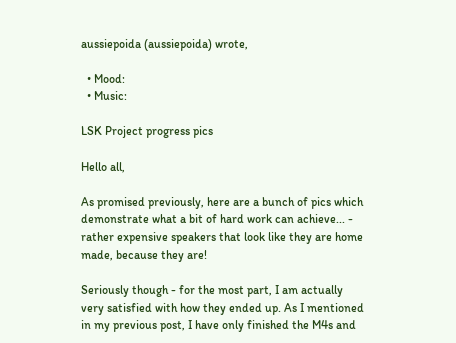aussiepoida (aussiepoida) wrote,

  • Mood:
  • Music:

LSK Project progress pics

Hello all,

As promised previously, here are a bunch of pics which demonstrate what a bit of hard work can achieve... - rather expensive speakers that look like they are home made, because they are!

Seriously though - for the most part, I am actually very satisfied with how they ended up. As I mentioned in my previous post, I have only finished the M4s and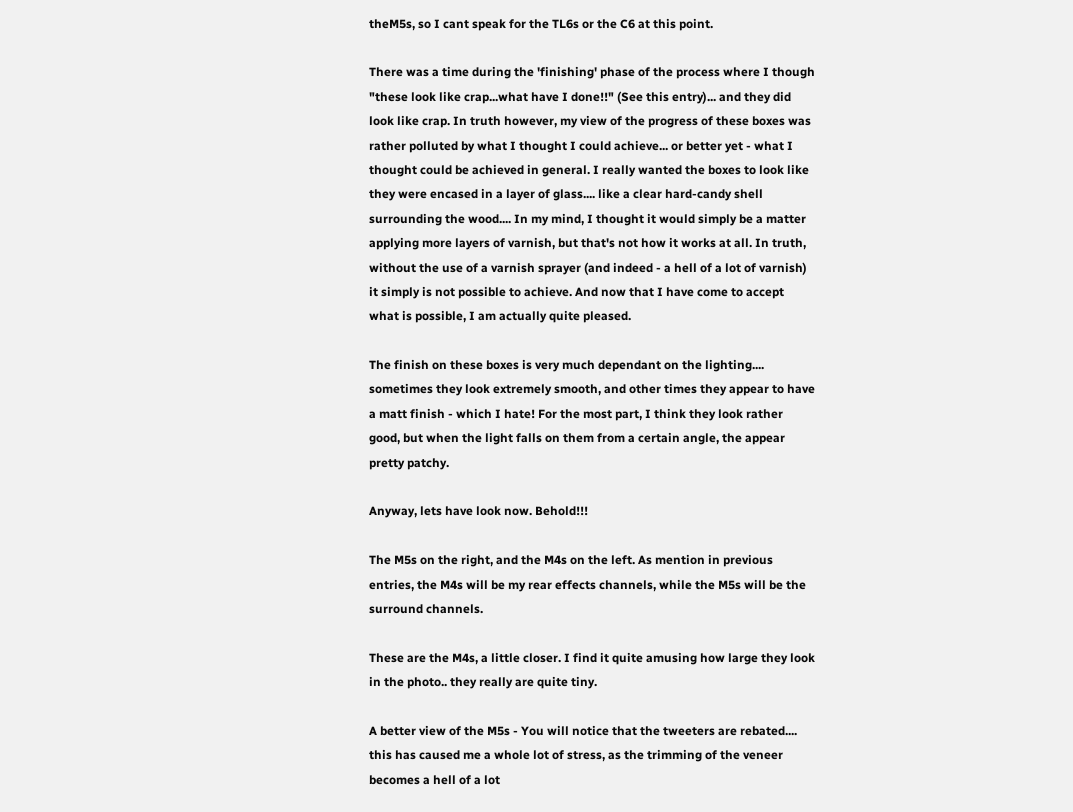theM5s, so I cant speak for the TL6s or the C6 at this point.

There was a time during the 'finishing' phase of the process where I though "these look like crap...what have I done!!" (See this entry)... and they did look like crap. In truth however, my view of the progress of these boxes was rather polluted by what I thought I could achieve... or better yet - what I thought could be achieved in general. I really wanted the boxes to look like they were encased in a layer of glass.... like a clear hard-candy shell surrounding the wood.... In my mind, I thought it would simply be a matter applying more layers of varnish, but that's not how it works at all. In truth, without the use of a varnish sprayer (and indeed - a hell of a lot of varnish) it simply is not possible to achieve. And now that I have come to accept what is possible, I am actually quite pleased.

The finish on these boxes is very much dependant on the lighting.... sometimes they look extremely smooth, and other times they appear to have a matt finish - which I hate! For the most part, I think they look rather good, but when the light falls on them from a certain angle, the appear pretty patchy.

Anyway, lets have look now. Behold!!!

The M5s on the right, and the M4s on the left. As mention in previous entries, the M4s will be my rear effects channels, while the M5s will be the surround channels.

These are the M4s, a little closer. I find it quite amusing how large they look in the photo.. they really are quite tiny.

A better view of the M5s - You will notice that the tweeters are rebated.... this has caused me a whole lot of stress, as the trimming of the veneer becomes a hell of a lot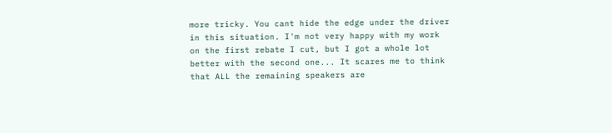more tricky. You cant hide the edge under the driver in this situation. I'm not very happy with my work on the first rebate I cut, but I got a whole lot better with the second one... It scares me to think that ALL the remaining speakers are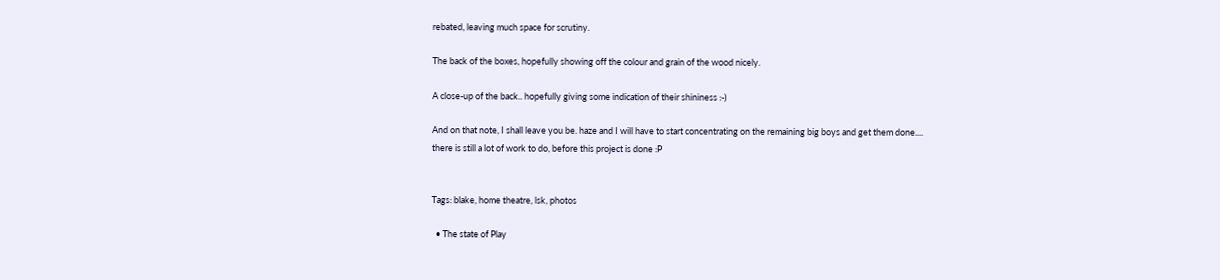rebated, leaving much space for scrutiny.

The back of the boxes, hopefully showing off the colour and grain of the wood nicely.

A close-up of the back.. hopefully giving some indication of their shininess :-)

And on that note, I shall leave you be. haze and I will have to start concentrating on the remaining big boys and get them done.... there is still a lot of work to do, before this project is done :P


Tags: blake, home theatre, lsk, photos

  • The state of Play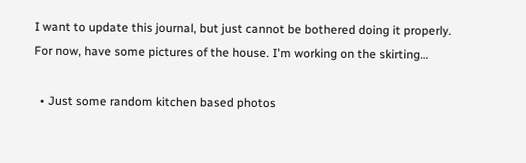I want to update this journal, but just cannot be bothered doing it properly. For now, have some pictures of the house. I'm working on the skirting…

  • Just some random kitchen based photos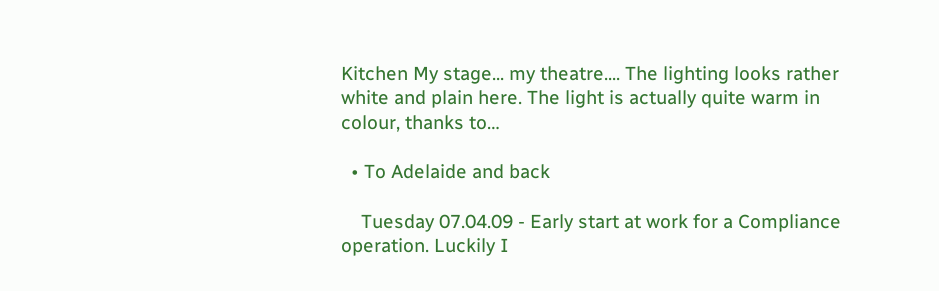Kitchen My stage... my theatre.... The lighting looks rather white and plain here. The light is actually quite warm in colour, thanks to…

  • To Adelaide and back

    Tuesday 07.04.09 - Early start at work for a Compliance operation. Luckily I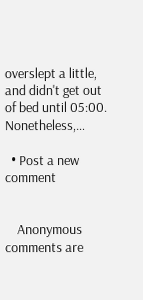overslept a little, and didn't get out of bed until 05:00. Nonetheless,…

  • Post a new comment


    Anonymous comments are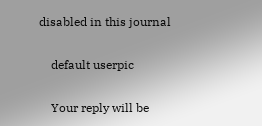disabled in this journal

    default userpic

    Your reply will be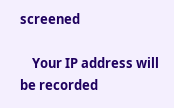screened

    Your IP address will be recorded